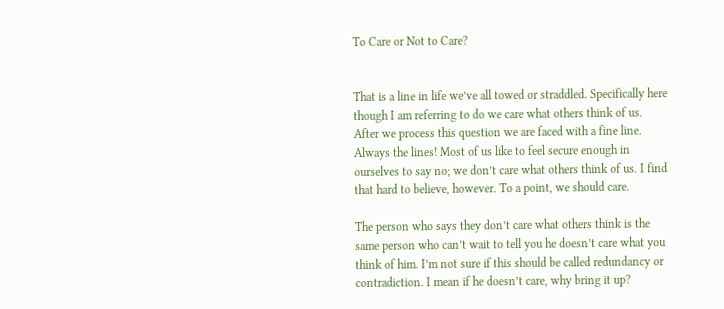To Care or Not to Care?


That is a line in life we’ve all towed or straddled. Specifically here though I am referring to do we care what others think of us. After we process this question we are faced with a fine line. Always the lines! Most of us like to feel secure enough in ourselves to say no; we don’t care what others think of us. I find that hard to believe, however. To a point, we should care.

The person who says they don’t care what others think is the same person who can’t wait to tell you he doesn’t care what you think of him. I’m not sure if this should be called redundancy or contradiction. I mean if he doesn’t care, why bring it up?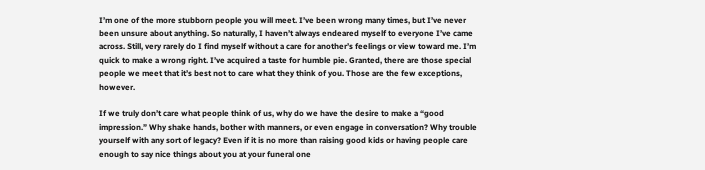I’m one of the more stubborn people you will meet. I’ve been wrong many times, but I’ve never been unsure about anything. So naturally, I haven’t always endeared myself to everyone I’ve came across. Still, very rarely do I find myself without a care for another’s feelings or view toward me. I’m quick to make a wrong right. I’ve acquired a taste for humble pie. Granted, there are those special people we meet that it’s best not to care what they think of you. Those are the few exceptions, however.

If we truly don’t care what people think of us, why do we have the desire to make a “good impression.” Why shake hands, bother with manners, or even engage in conversation? Why trouble yourself with any sort of legacy? Even if it is no more than raising good kids or having people care enough to say nice things about you at your funeral one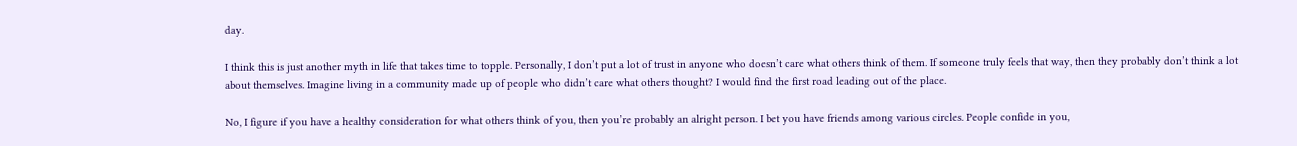day.

I think this is just another myth in life that takes time to topple. Personally, I don’t put a lot of trust in anyone who doesn’t care what others think of them. If someone truly feels that way, then they probably don’t think a lot about themselves. Imagine living in a community made up of people who didn’t care what others thought? I would find the first road leading out of the place.

No, I figure if you have a healthy consideration for what others think of you, then you’re probably an alright person. I bet you have friends among various circles. People confide in you,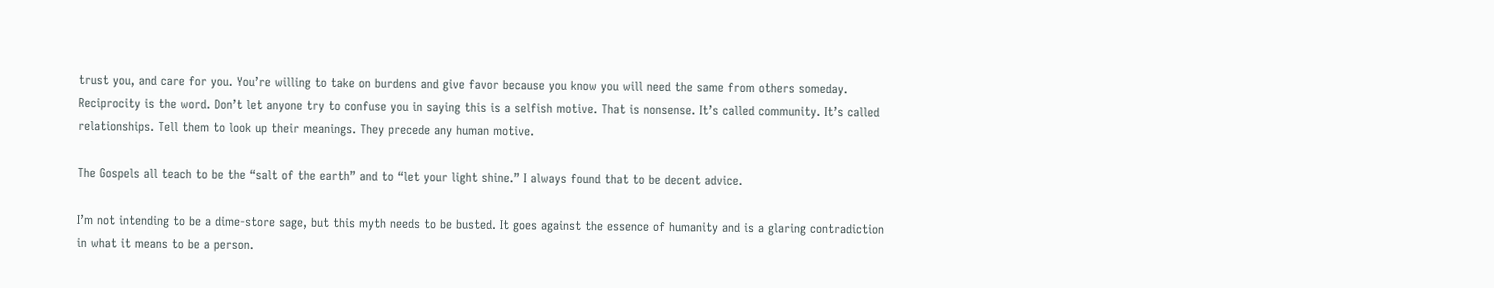trust you, and care for you. You’re willing to take on burdens and give favor because you know you will need the same from others someday. Reciprocity is the word. Don’t let anyone try to confuse you in saying this is a selfish motive. That is nonsense. It’s called community. It’s called relationships. Tell them to look up their meanings. They precede any human motive.

The Gospels all teach to be the “salt of the earth” and to “let your light shine.” I always found that to be decent advice.

I’m not intending to be a dime-store sage, but this myth needs to be busted. It goes against the essence of humanity and is a glaring contradiction in what it means to be a person.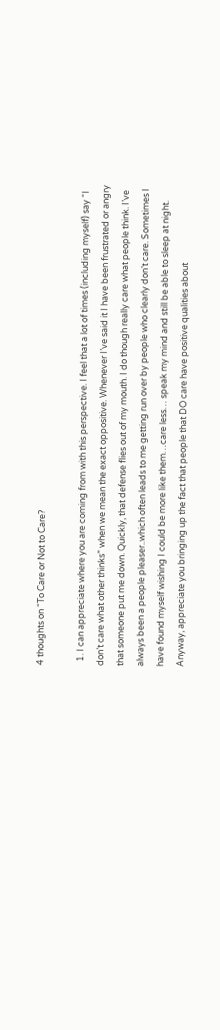4 thoughts on “To Care or Not to Care?

  1. I can appreciate where you are coming from with this perspective. I feel that a lot of times (including myself) say “I don’t care what other thinks” when we mean the exact oppositive. Whenever I’ve said it I have been frustrated or angry that someone put me down. Quickly, that defense flies out of my mouth. I do though really care what people think. I’ve always been a people pleaser..which often leads to me getting run over by people who clearly don’t care. Sometimes I have found myself wishing I could be more like them…care less… speak my mind and still be able to sleep at night. Anyway, appreciate you bringing up the fact that people that DO care have positive qualities about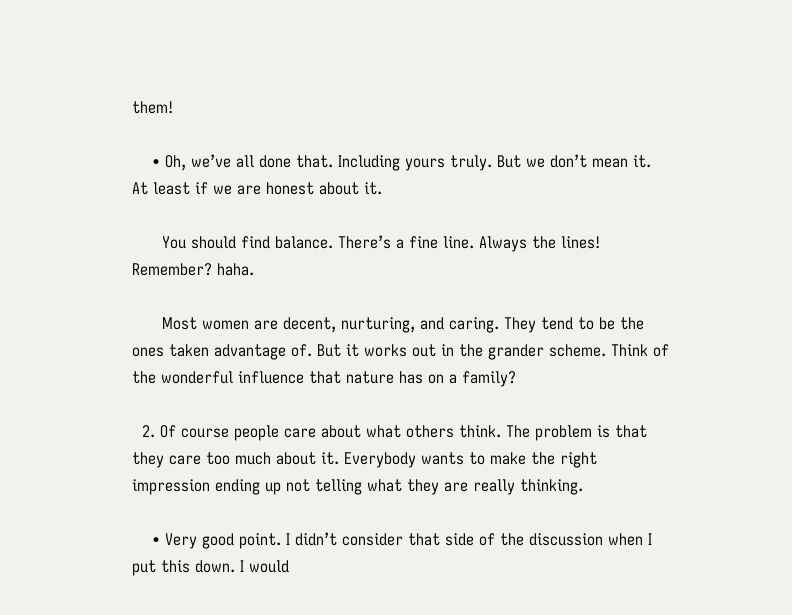them!

    • Oh, we’ve all done that. Including yours truly. But we don’t mean it. At least if we are honest about it.

      You should find balance. There’s a fine line. Always the lines! Remember? haha.

      Most women are decent, nurturing, and caring. They tend to be the ones taken advantage of. But it works out in the grander scheme. Think of the wonderful influence that nature has on a family?

  2. Of course people care about what others think. The problem is that they care too much about it. Everybody wants to make the right impression ending up not telling what they are really thinking.

    • Very good point. I didn’t consider that side of the discussion when I put this down. I would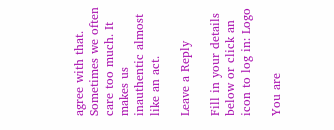agree with that. Sometimes we often care too much. It makes us inauthentic almost like an act.

Leave a Reply

Fill in your details below or click an icon to log in: Logo

You are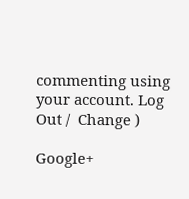commenting using your account. Log Out /  Change )

Google+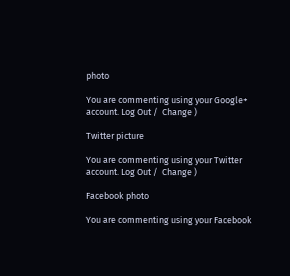photo

You are commenting using your Google+ account. Log Out /  Change )

Twitter picture

You are commenting using your Twitter account. Log Out /  Change )

Facebook photo

You are commenting using your Facebook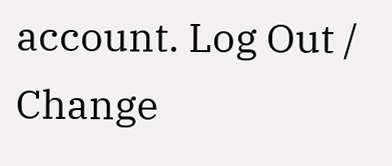account. Log Out /  Change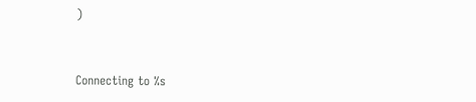)


Connecting to %s